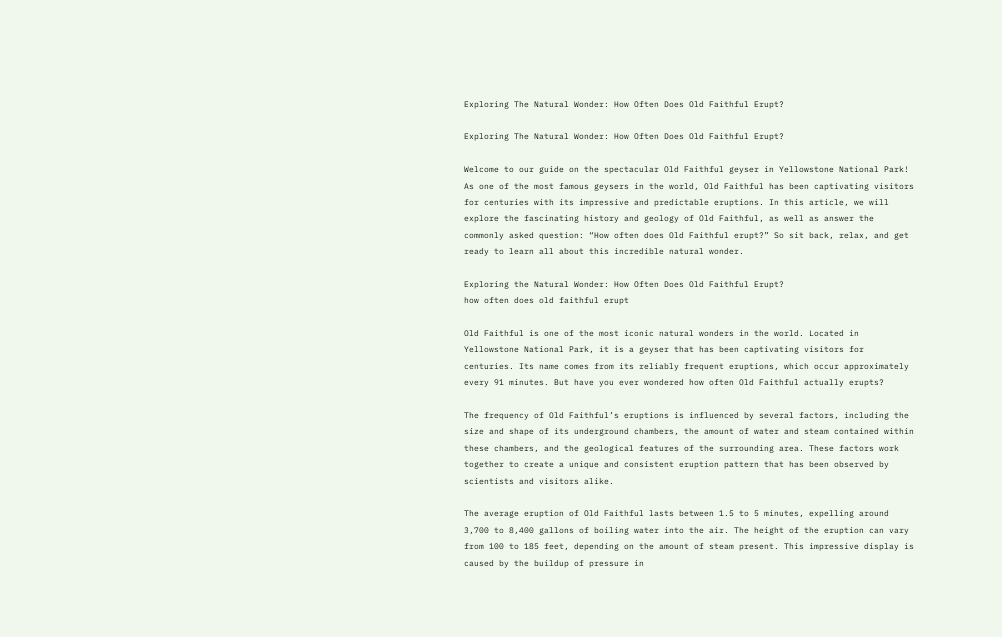Exploring The Natural Wonder: How Often Does Old Faithful Erupt?

Exploring The Natural Wonder: How Often Does Old Faithful Erupt?

Welcome to our guide on the spectacular Old Faithful geyser in Yellowstone National Park! As one of the most famous geysers in the world, Old Faithful has been captivating visitors for centuries with its impressive and predictable eruptions. In this article, we will explore the fascinating history and geology of Old Faithful, as well as answer the commonly asked question: “How often does Old Faithful erupt?” So sit back, relax, and get ready to learn all about this incredible natural wonder.

Exploring the Natural Wonder: How Often Does Old Faithful Erupt?
how often does old faithful erupt

Old Faithful is one of the most iconic natural wonders in the world. Located in Yellowstone National Park, it is a geyser that has been captivating visitors for centuries. Its name comes from its reliably frequent eruptions, which occur approximately every 91 minutes. But have you ever wondered how often Old Faithful actually erupts?

The frequency of Old Faithful’s eruptions is influenced by several factors, including the size and shape of its underground chambers, the amount of water and steam contained within these chambers, and the geological features of the surrounding area. These factors work together to create a unique and consistent eruption pattern that has been observed by scientists and visitors alike.

The average eruption of Old Faithful lasts between 1.5 to 5 minutes, expelling around 3,700 to 8,400 gallons of boiling water into the air. The height of the eruption can vary from 100 to 185 feet, depending on the amount of steam present. This impressive display is caused by the buildup of pressure in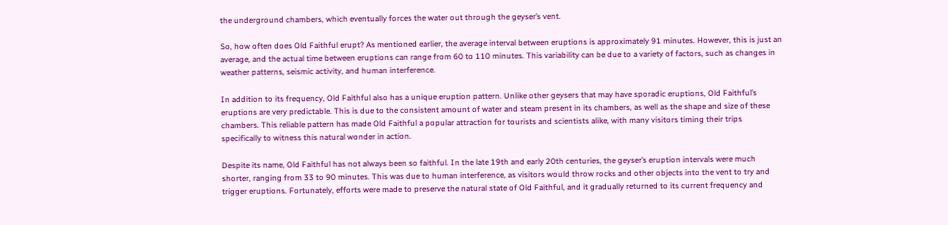the underground chambers, which eventually forces the water out through the geyser’s vent.

So, how often does Old Faithful erupt? As mentioned earlier, the average interval between eruptions is approximately 91 minutes. However, this is just an average, and the actual time between eruptions can range from 60 to 110 minutes. This variability can be due to a variety of factors, such as changes in weather patterns, seismic activity, and human interference.

In addition to its frequency, Old Faithful also has a unique eruption pattern. Unlike other geysers that may have sporadic eruptions, Old Faithful’s eruptions are very predictable. This is due to the consistent amount of water and steam present in its chambers, as well as the shape and size of these chambers. This reliable pattern has made Old Faithful a popular attraction for tourists and scientists alike, with many visitors timing their trips specifically to witness this natural wonder in action.

Despite its name, Old Faithful has not always been so faithful. In the late 19th and early 20th centuries, the geyser’s eruption intervals were much shorter, ranging from 33 to 90 minutes. This was due to human interference, as visitors would throw rocks and other objects into the vent to try and trigger eruptions. Fortunately, efforts were made to preserve the natural state of Old Faithful, and it gradually returned to its current frequency and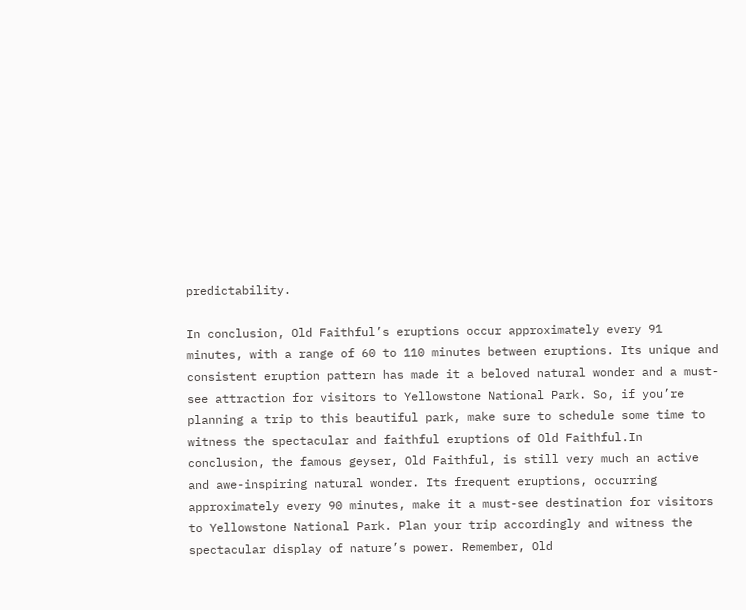predictability.

In conclusion, Old Faithful’s eruptions occur approximately every 91 minutes, with a range of 60 to 110 minutes between eruptions. Its unique and consistent eruption pattern has made it a beloved natural wonder and a must-see attraction for visitors to Yellowstone National Park. So, if you’re planning a trip to this beautiful park, make sure to schedule some time to witness the spectacular and faithful eruptions of Old Faithful.In conclusion, the famous geyser, Old Faithful, is still very much an active and awe-inspiring natural wonder. Its frequent eruptions, occurring approximately every 90 minutes, make it a must-see destination for visitors to Yellowstone National Park. Plan your trip accordingly and witness the spectacular display of nature’s power. Remember, Old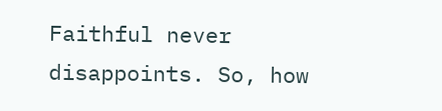Faithful never disappoints. So, how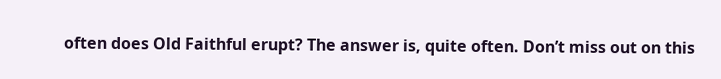often does Old Faithful erupt? The answer is, quite often. Don’t miss out on this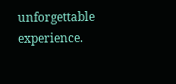unforgettable experience.